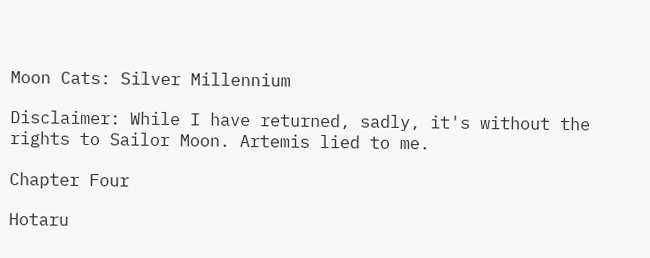Moon Cats: Silver Millennium

Disclaimer: While I have returned, sadly, it's without the rights to Sailor Moon. Artemis lied to me.

Chapter Four

Hotaru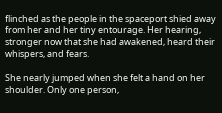flinched as the people in the spaceport shied away from her and her tiny entourage. Her hearing, stronger now that she had awakened, heard their whispers, and fears.

She nearly jumped when she felt a hand on her shoulder. Only one person,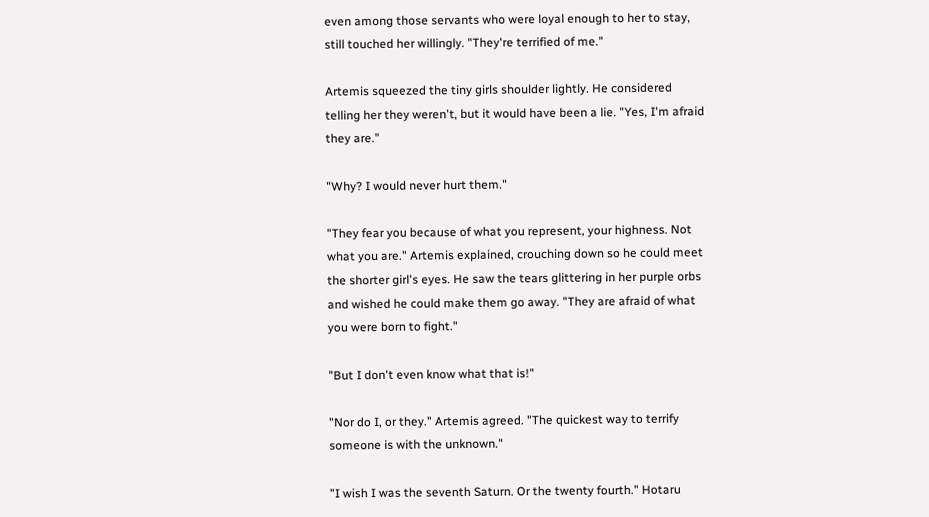even among those servants who were loyal enough to her to stay, still touched her willingly. "They're terrified of me."

Artemis squeezed the tiny girls shoulder lightly. He considered telling her they weren't, but it would have been a lie. "Yes, I'm afraid they are."

"Why? I would never hurt them."

"They fear you because of what you represent, your highness. Not what you are." Artemis explained, crouching down so he could meet the shorter girl's eyes. He saw the tears glittering in her purple orbs and wished he could make them go away. "They are afraid of what you were born to fight."

"But I don't even know what that is!"

"Nor do I, or they." Artemis agreed. "The quickest way to terrify someone is with the unknown."

"I wish I was the seventh Saturn. Or the twenty fourth." Hotaru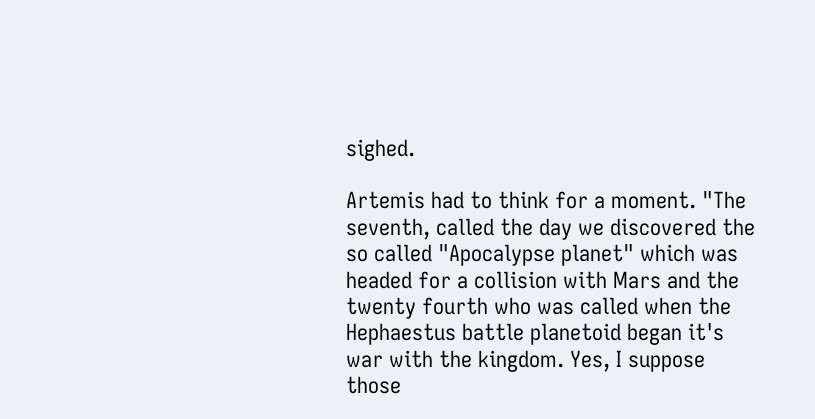sighed.

Artemis had to think for a moment. "The seventh, called the day we discovered the so called "Apocalypse planet" which was headed for a collision with Mars and the twenty fourth who was called when the Hephaestus battle planetoid began it's war with the kingdom. Yes, I suppose those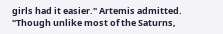girls had it easier." Artemis admitted. "Though unlike most of the Saturns,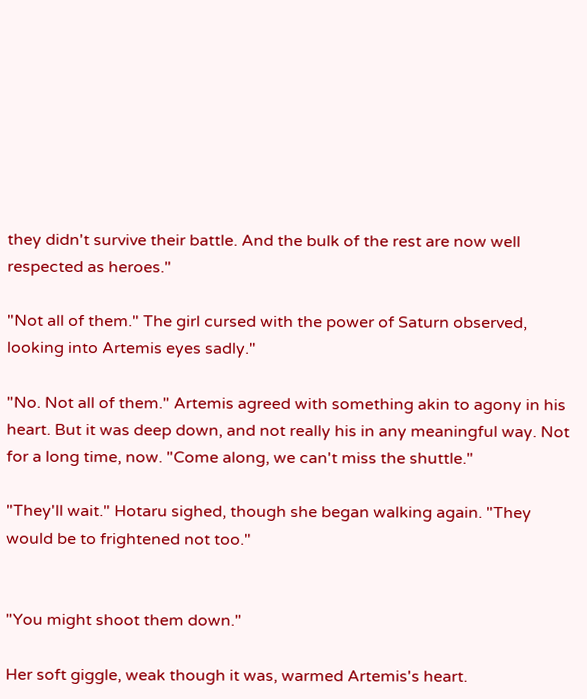they didn't survive their battle. And the bulk of the rest are now well respected as heroes."

"Not all of them." The girl cursed with the power of Saturn observed, looking into Artemis eyes sadly."

"No. Not all of them." Artemis agreed with something akin to agony in his heart. But it was deep down, and not really his in any meaningful way. Not for a long time, now. "Come along, we can't miss the shuttle."

"They'll wait." Hotaru sighed, though she began walking again. "They would be to frightened not too."


"You might shoot them down."

Her soft giggle, weak though it was, warmed Artemis's heart.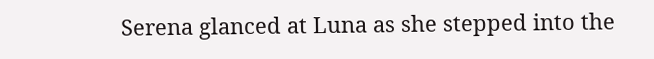Serena glanced at Luna as she stepped into the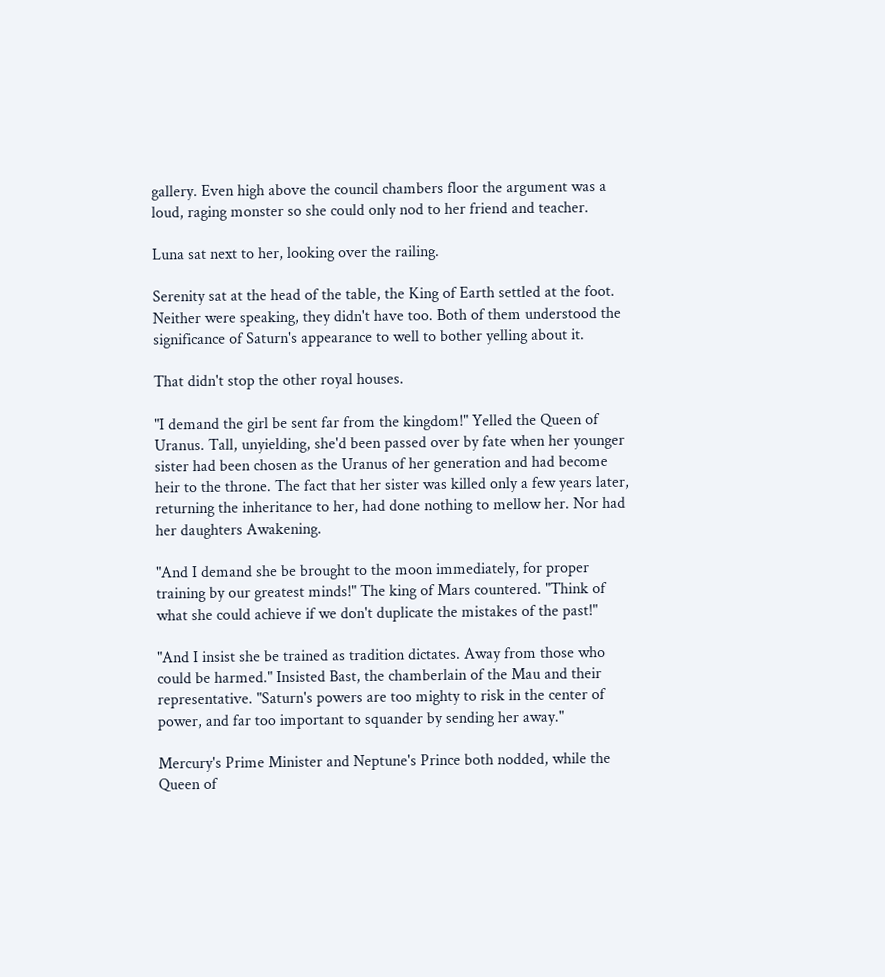gallery. Even high above the council chambers floor the argument was a loud, raging monster so she could only nod to her friend and teacher.

Luna sat next to her, looking over the railing.

Serenity sat at the head of the table, the King of Earth settled at the foot. Neither were speaking, they didn't have too. Both of them understood the significance of Saturn's appearance to well to bother yelling about it.

That didn't stop the other royal houses.

"I demand the girl be sent far from the kingdom!" Yelled the Queen of Uranus. Tall, unyielding, she'd been passed over by fate when her younger sister had been chosen as the Uranus of her generation and had become heir to the throne. The fact that her sister was killed only a few years later, returning the inheritance to her, had done nothing to mellow her. Nor had her daughters Awakening.

"And I demand she be brought to the moon immediately, for proper training by our greatest minds!" The king of Mars countered. "Think of what she could achieve if we don't duplicate the mistakes of the past!"

"And I insist she be trained as tradition dictates. Away from those who could be harmed." Insisted Bast, the chamberlain of the Mau and their representative. "Saturn's powers are too mighty to risk in the center of power, and far too important to squander by sending her away."

Mercury's Prime Minister and Neptune's Prince both nodded, while the Queen of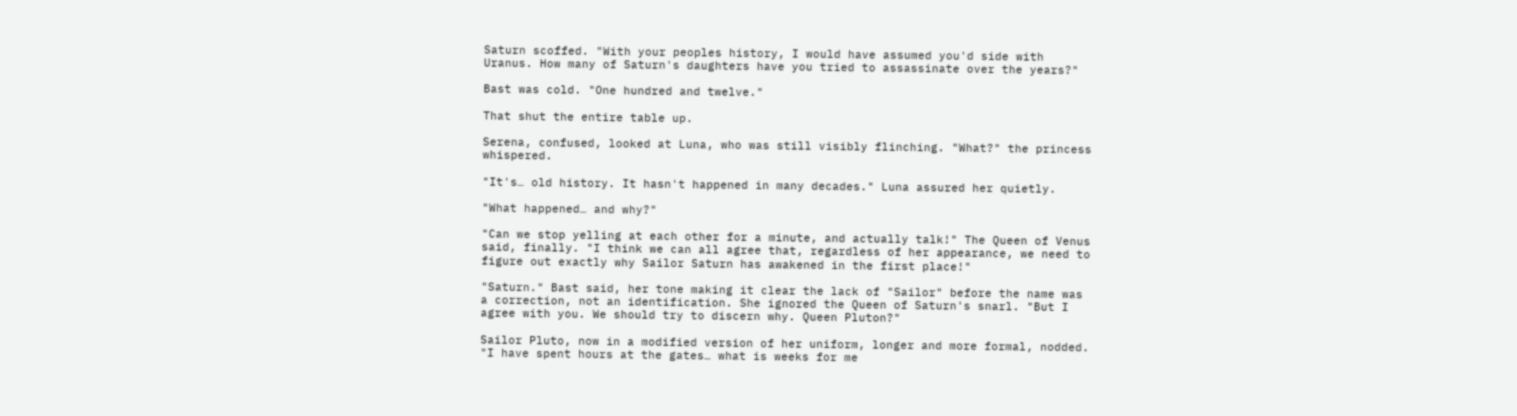Saturn scoffed. "With your peoples history, I would have assumed you'd side with Uranus. How many of Saturn's daughters have you tried to assassinate over the years?"

Bast was cold. "One hundred and twelve."

That shut the entire table up.

Serena, confused, looked at Luna, who was still visibly flinching. "What?" the princess whispered.

"It's… old history. It hasn't happened in many decades." Luna assured her quietly.

"What happened… and why?"

"Can we stop yelling at each other for a minute, and actually talk!" The Queen of Venus said, finally. "I think we can all agree that, regardless of her appearance, we need to figure out exactly why Sailor Saturn has awakened in the first place!"

"Saturn." Bast said, her tone making it clear the lack of "Sailor" before the name was a correction, not an identification. She ignored the Queen of Saturn's snarl. "But I agree with you. We should try to discern why. Queen Pluton?"

Sailor Pluto, now in a modified version of her uniform, longer and more formal, nodded. "I have spent hours at the gates… what is weeks for me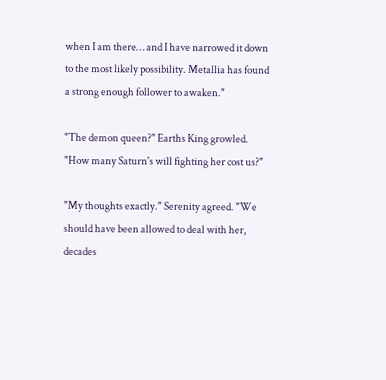when I am there… and I have narrowed it down to the most likely possibility. Metallia has found a strong enough follower to awaken."

"The demon queen?" Earths King growled. "How many Saturn's will fighting her cost us?"

"My thoughts exactly." Serenity agreed. "We should have been allowed to deal with her, decades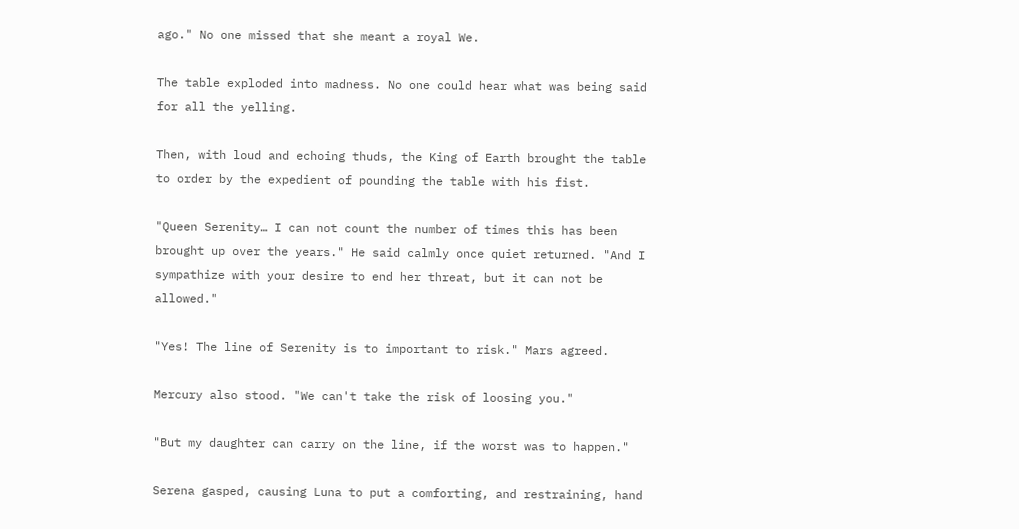ago." No one missed that she meant a royal We.

The table exploded into madness. No one could hear what was being said for all the yelling.

Then, with loud and echoing thuds, the King of Earth brought the table to order by the expedient of pounding the table with his fist.

"Queen Serenity… I can not count the number of times this has been brought up over the years." He said calmly once quiet returned. "And I sympathize with your desire to end her threat, but it can not be allowed."

"Yes! The line of Serenity is to important to risk." Mars agreed.

Mercury also stood. "We can't take the risk of loosing you."

"But my daughter can carry on the line, if the worst was to happen."

Serena gasped, causing Luna to put a comforting, and restraining, hand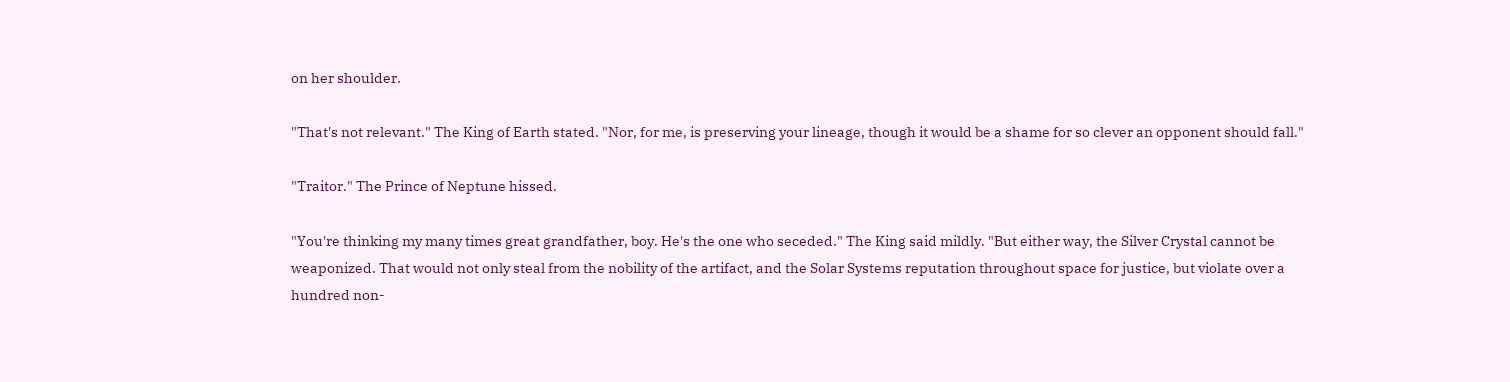on her shoulder.

"That's not relevant." The King of Earth stated. "Nor, for me, is preserving your lineage, though it would be a shame for so clever an opponent should fall."

"Traitor." The Prince of Neptune hissed.

"You're thinking my many times great grandfather, boy. He's the one who seceded." The King said mildly. "But either way, the Silver Crystal cannot be weaponized. That would not only steal from the nobility of the artifact, and the Solar Systems reputation throughout space for justice, but violate over a hundred non-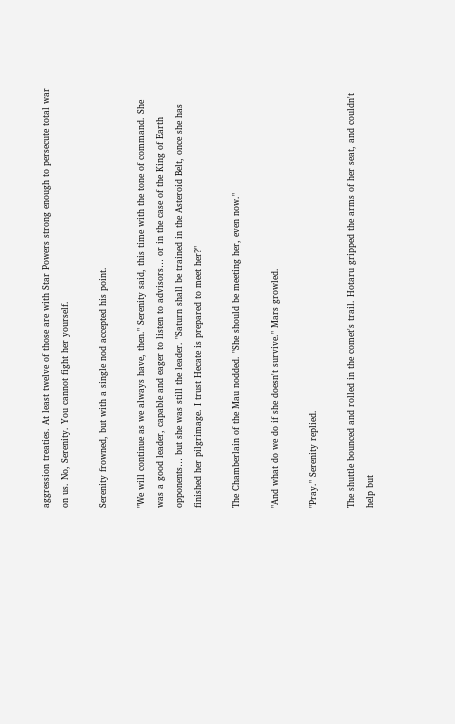aggression treaties. At least twelve of those are with Star Powers strong enough to persecute total war on us. No, Serenity. You cannot fight her yourself.

Serenity frowned, but with a single nod accepted his point.

"We will continue as we always have, then." Serenity said, this time with the tone of command. She was a good leader, capable and eager to listen to advisors… or in the case of the King of Earth opponents… but she was still the leader. "Saturn shall be trained in the Asteroid Belt, once she has finished her pilgrimage. I trust Hecate is prepared to meet her?"

The Chamberlain of the Mau nodded. "She should be meeting her, even now."

"And what do we do if she doesn't survive." Mars growled.

"Pray." Serenity replied.

The shuttle bounced and rolled in the comet's trail. Hotaru gripped the arms of her seat, and couldn't help but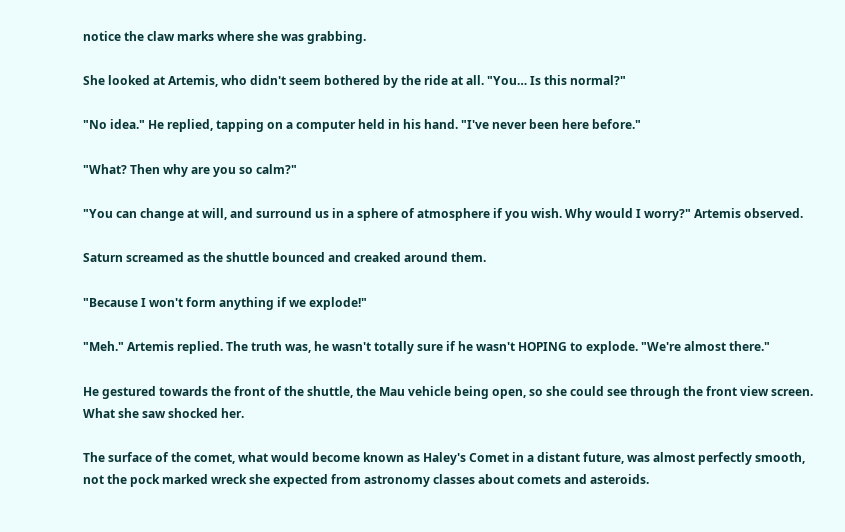notice the claw marks where she was grabbing.

She looked at Artemis, who didn't seem bothered by the ride at all. "You… Is this normal?"

"No idea." He replied, tapping on a computer held in his hand. "I've never been here before."

"What? Then why are you so calm?"

"You can change at will, and surround us in a sphere of atmosphere if you wish. Why would I worry?" Artemis observed.

Saturn screamed as the shuttle bounced and creaked around them.

"Because I won't form anything if we explode!"

"Meh." Artemis replied. The truth was, he wasn't totally sure if he wasn't HOPING to explode. "We're almost there."

He gestured towards the front of the shuttle, the Mau vehicle being open, so she could see through the front view screen. What she saw shocked her.

The surface of the comet, what would become known as Haley's Comet in a distant future, was almost perfectly smooth, not the pock marked wreck she expected from astronomy classes about comets and asteroids.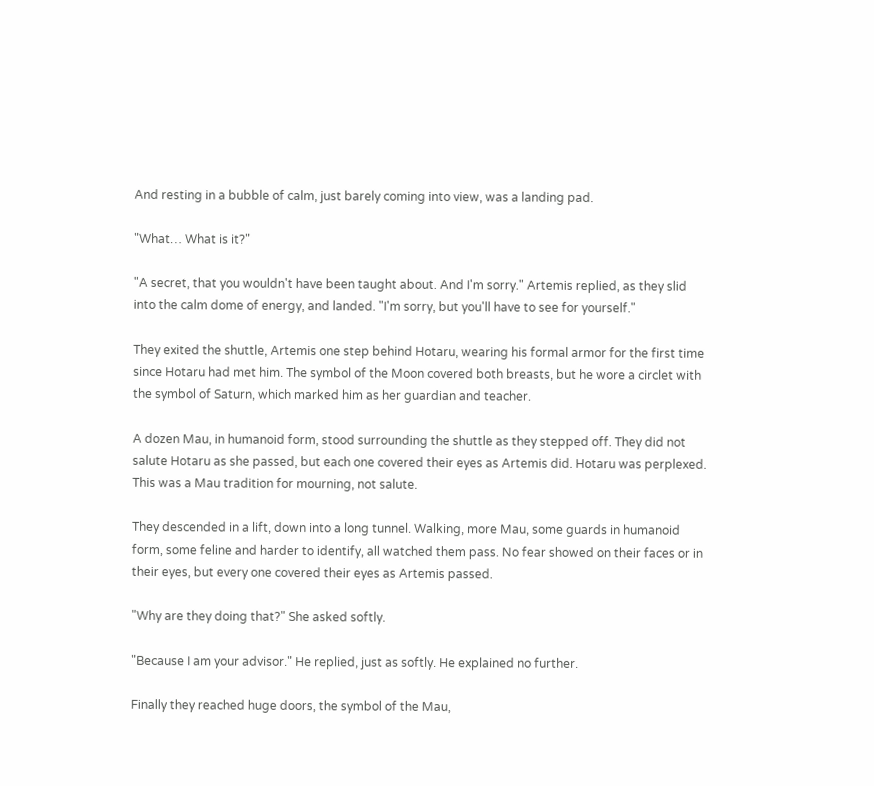And resting in a bubble of calm, just barely coming into view, was a landing pad.

"What… What is it?"

"A secret, that you wouldn't have been taught about. And I'm sorry." Artemis replied, as they slid into the calm dome of energy, and landed. "I'm sorry, but you'll have to see for yourself."

They exited the shuttle, Artemis one step behind Hotaru, wearing his formal armor for the first time since Hotaru had met him. The symbol of the Moon covered both breasts, but he wore a circlet with the symbol of Saturn, which marked him as her guardian and teacher.

A dozen Mau, in humanoid form, stood surrounding the shuttle as they stepped off. They did not salute Hotaru as she passed, but each one covered their eyes as Artemis did. Hotaru was perplexed. This was a Mau tradition for mourning, not salute.

They descended in a lift, down into a long tunnel. Walking, more Mau, some guards in humanoid form, some feline and harder to identify, all watched them pass. No fear showed on their faces or in their eyes, but every one covered their eyes as Artemis passed.

"Why are they doing that?" She asked softly.

"Because I am your advisor." He replied, just as softly. He explained no further.

Finally they reached huge doors, the symbol of the Mau,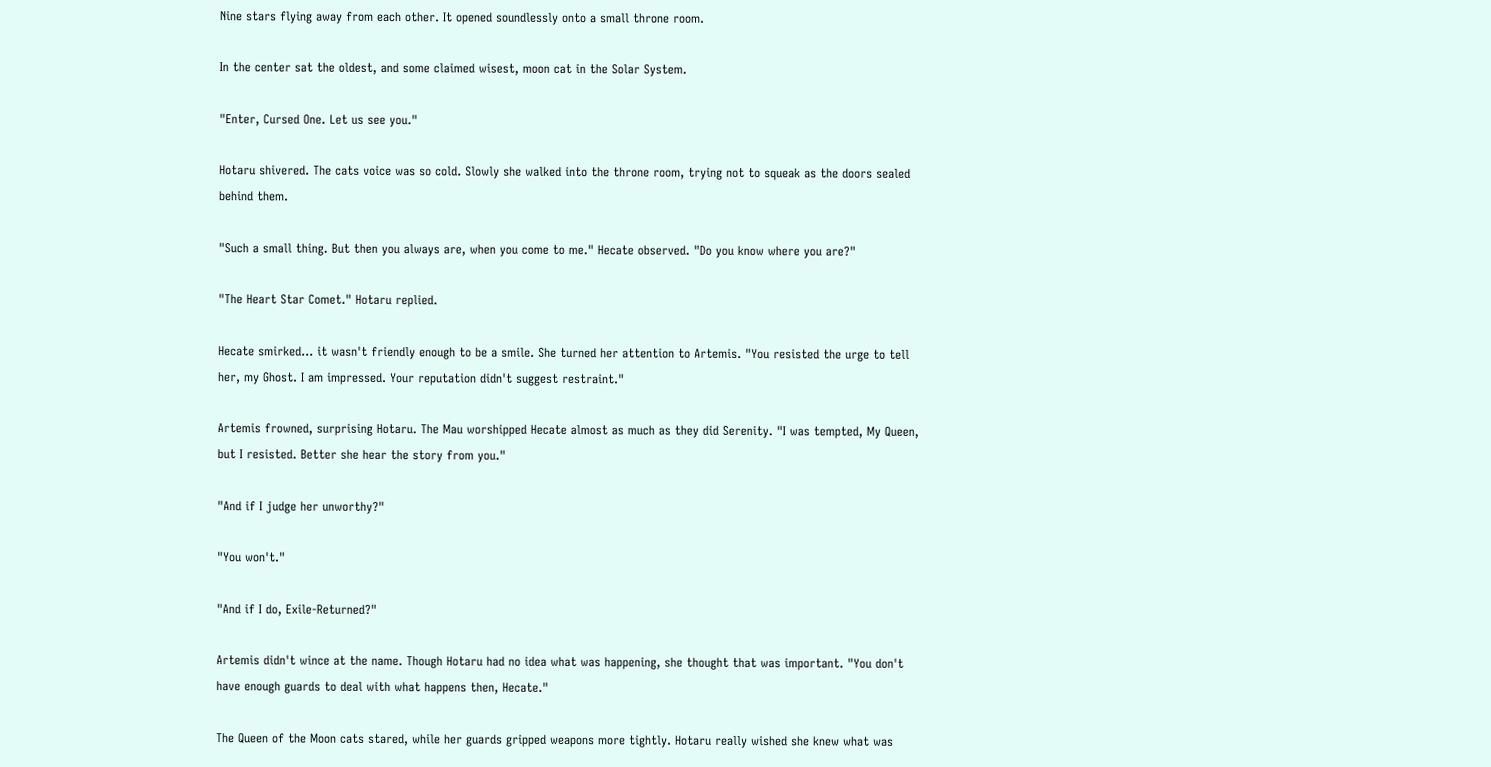Nine stars flying away from each other. It opened soundlessly onto a small throne room.

In the center sat the oldest, and some claimed wisest, moon cat in the Solar System.

"Enter, Cursed One. Let us see you."

Hotaru shivered. The cats voice was so cold. Slowly she walked into the throne room, trying not to squeak as the doors sealed behind them.

"Such a small thing. But then you always are, when you come to me." Hecate observed. "Do you know where you are?"

"The Heart Star Comet." Hotaru replied.

Hecate smirked… it wasn't friendly enough to be a smile. She turned her attention to Artemis. "You resisted the urge to tell her, my Ghost. I am impressed. Your reputation didn't suggest restraint."

Artemis frowned, surprising Hotaru. The Mau worshipped Hecate almost as much as they did Serenity. "I was tempted, My Queen, but I resisted. Better she hear the story from you."

"And if I judge her unworthy?"

"You won't."

"And if I do, Exile-Returned?"

Artemis didn't wince at the name. Though Hotaru had no idea what was happening, she thought that was important. "You don't have enough guards to deal with what happens then, Hecate."

The Queen of the Moon cats stared, while her guards gripped weapons more tightly. Hotaru really wished she knew what was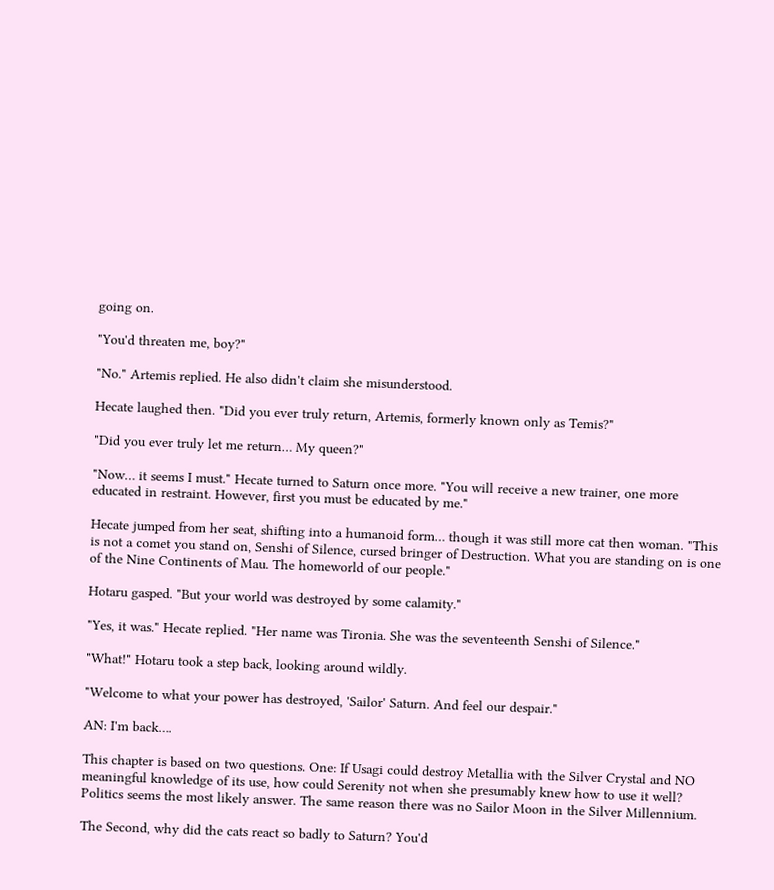going on.

"You'd threaten me, boy?"

"No." Artemis replied. He also didn't claim she misunderstood.

Hecate laughed then. "Did you ever truly return, Artemis, formerly known only as Temis?"

"Did you ever truly let me return… My queen?"

"Now… it seems I must." Hecate turned to Saturn once more. "You will receive a new trainer, one more educated in restraint. However, first you must be educated by me."

Hecate jumped from her seat, shifting into a humanoid form… though it was still more cat then woman. "This is not a comet you stand on, Senshi of Silence, cursed bringer of Destruction. What you are standing on is one of the Nine Continents of Mau. The homeworld of our people."

Hotaru gasped. "But your world was destroyed by some calamity."

"Yes, it was." Hecate replied. "Her name was Tironia. She was the seventeenth Senshi of Silence."

"What!" Hotaru took a step back, looking around wildly.

"Welcome to what your power has destroyed, 'Sailor' Saturn. And feel our despair."

AN: I'm back….

This chapter is based on two questions. One: If Usagi could destroy Metallia with the Silver Crystal and NO meaningful knowledge of its use, how could Serenity not when she presumably knew how to use it well? Politics seems the most likely answer. The same reason there was no Sailor Moon in the Silver Millennium.

The Second, why did the cats react so badly to Saturn? You'd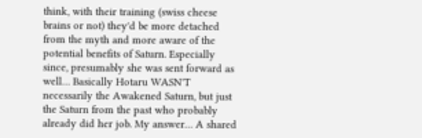think, with their training (swiss cheese brains or not) they'd be more detached from the myth and more aware of the potential benefits of Saturn. Especially since, presumably she was sent forward as well… Basically Hotaru WASN'T necessarily the Awakened Saturn, but just the Saturn from the past who probably already did her job. My answer… A shared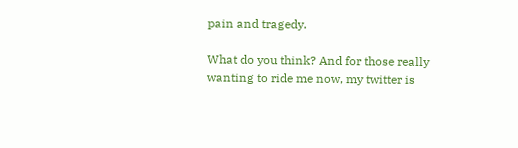pain and tragedy.

What do you think? And for those really wanting to ride me now, my twitter is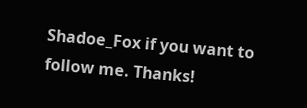Shadoe_Fox if you want to follow me. Thanks!